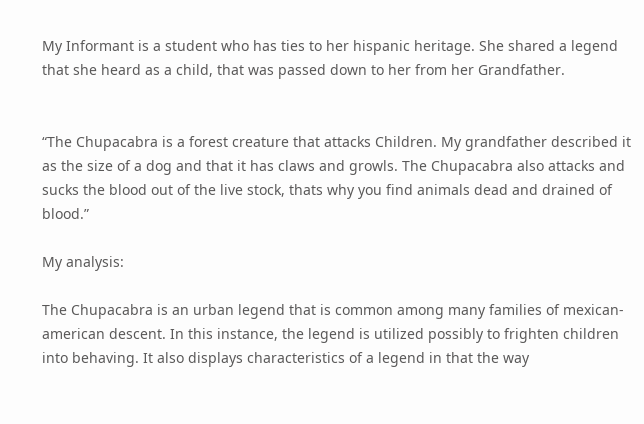My Informant is a student who has ties to her hispanic heritage. She shared a legend that she heard as a child, that was passed down to her from her Grandfather.


“The Chupacabra is a forest creature that attacks Children. My grandfather described it as the size of a dog and that it has claws and growls. The Chupacabra also attacks and sucks the blood out of the live stock, thats why you find animals dead and drained of blood.”

My analysis:

The Chupacabra is an urban legend that is common among many families of mexican-american descent. In this instance, the legend is utilized possibly to frighten children into behaving. It also displays characteristics of a legend in that the way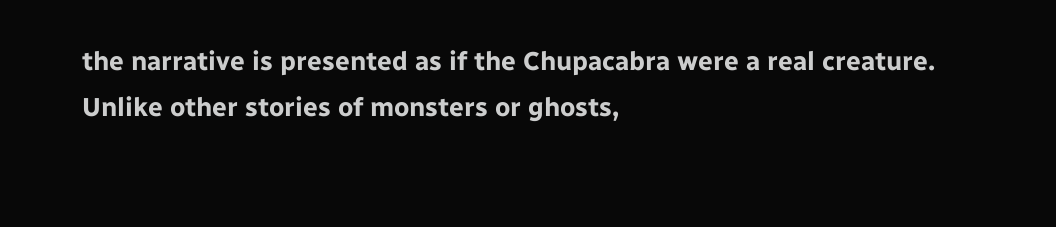the narrative is presented as if the Chupacabra were a real creature. Unlike other stories of monsters or ghosts,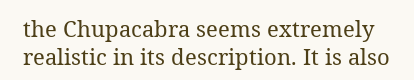the Chupacabra seems extremely realistic in its description. It is also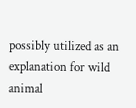possibly utilized as an explanation for wild animal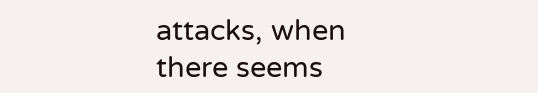attacks, when there seems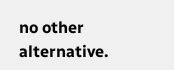no other alternative.